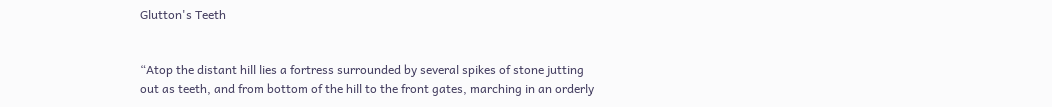Glutton's Teeth


“Atop the distant hill lies a fortress surrounded by several spikes of stone jutting out as teeth, and from bottom of the hill to the front gates, marching in an orderly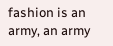fashion is an army, an army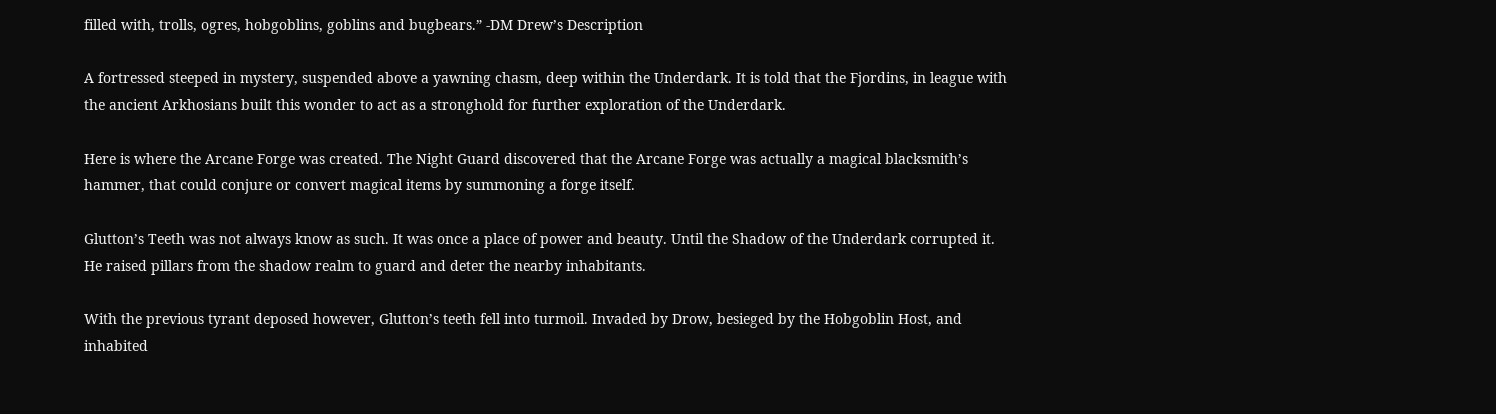filled with, trolls, ogres, hobgoblins, goblins and bugbears.” -DM Drew’s Description

A fortressed steeped in mystery, suspended above a yawning chasm, deep within the Underdark. It is told that the Fjordins, in league with the ancient Arkhosians built this wonder to act as a stronghold for further exploration of the Underdark.

Here is where the Arcane Forge was created. The Night Guard discovered that the Arcane Forge was actually a magical blacksmith’s hammer, that could conjure or convert magical items by summoning a forge itself.

Glutton’s Teeth was not always know as such. It was once a place of power and beauty. Until the Shadow of the Underdark corrupted it. He raised pillars from the shadow realm to guard and deter the nearby inhabitants.

With the previous tyrant deposed however, Glutton’s teeth fell into turmoil. Invaded by Drow, besieged by the Hobgoblin Host, and inhabited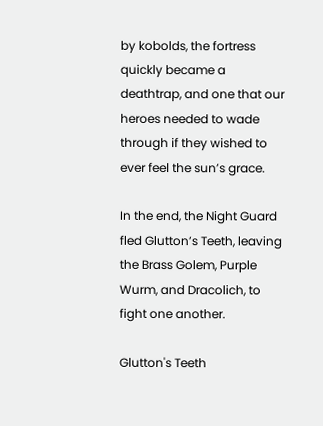by kobolds, the fortress quickly became a deathtrap, and one that our heroes needed to wade through if they wished to ever feel the sun’s grace.

In the end, the Night Guard fled Glutton’s Teeth, leaving the Brass Golem, Purple Wurm, and Dracolich, to fight one another.

Glutton's Teeth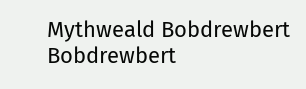Mythweald Bobdrewbert Bobdrewbert